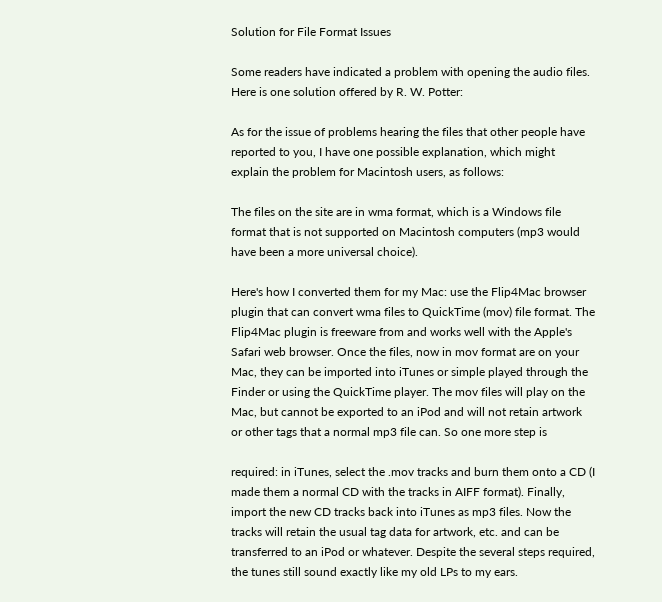Solution for File Format Issues

Some readers have indicated a problem with opening the audio files.  Here is one solution offered by R. W. Potter:

As for the issue of problems hearing the files that other people have reported to you, I have one possible explanation, which might explain the problem for Macintosh users, as follows:

The files on the site are in wma format, which is a Windows file format that is not supported on Macintosh computers (mp3 would have been a more universal choice).

Here's how I converted them for my Mac: use the Flip4Mac browser plugin that can convert wma files to QuickTime (mov) file format. The Flip4Mac plugin is freeware from and works well with the Apple's Safari web browser. Once the files, now in mov format are on your Mac, they can be imported into iTunes or simple played through the Finder or using the QuickTime player. The mov files will play on the Mac, but cannot be exported to an iPod and will not retain artwork or other tags that a normal mp3 file can. So one more step is

required: in iTunes, select the .mov tracks and burn them onto a CD (I made them a normal CD with the tracks in AIFF format). Finally, import the new CD tracks back into iTunes as mp3 files. Now the tracks will retain the usual tag data for artwork, etc. and can be transferred to an iPod or whatever. Despite the several steps required, the tunes still sound exactly like my old LPs to my ears.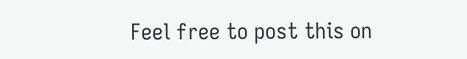Feel free to post this on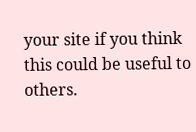your site if you think this could be useful to others.